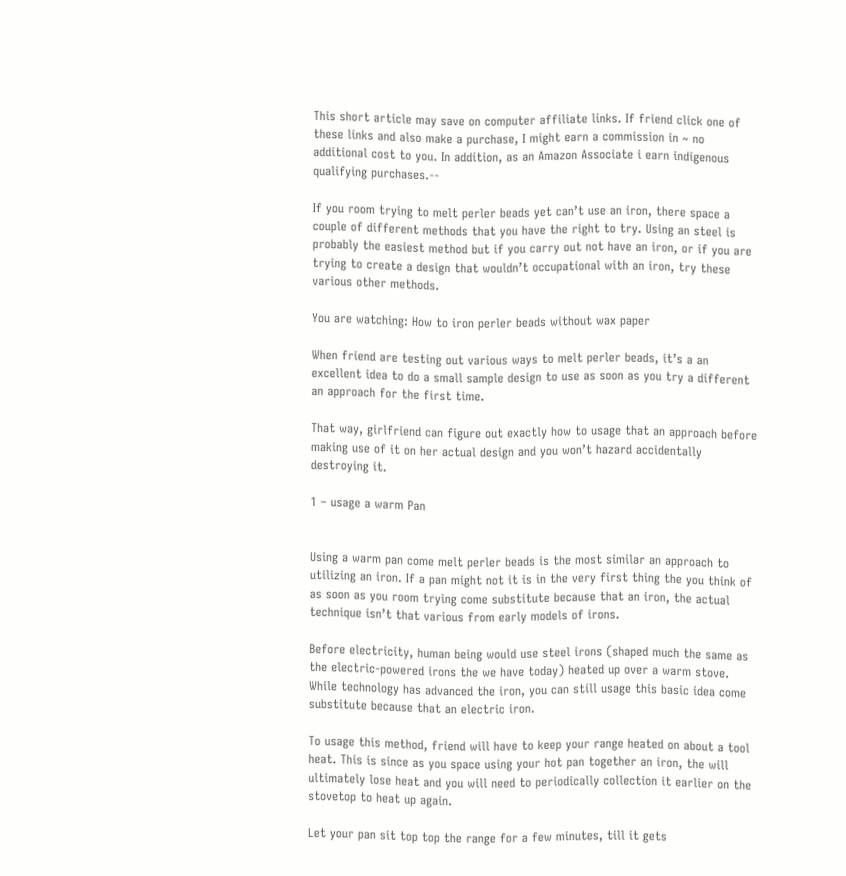This short article may save on computer affiliate links. If friend click one of these links and also make a purchase, I might earn a commission in ~ no additional cost to you. In addition, as an Amazon Associate i earn indigenous qualifying purchases.--

If you room trying to melt perler beads yet can’t use an iron, there space a couple of different methods that you have the right to try. Using an steel is probably the easiest method but if you carry out not have an iron, or if you are trying to create a design that wouldn’t occupational with an iron, try these various other methods.

You are watching: How to iron perler beads without wax paper

When friend are testing out various ways to melt perler beads, it’s a an excellent idea to do a small sample design to use as soon as you try a different an approach for the first time.

That way, girlfriend can figure out exactly how to usage that an approach before making use of it on her actual design and you won’t hazard accidentally destroying it.

1 – usage a warm Pan


Using a warm pan come melt perler beads is the most similar an approach to utilizing an iron. If a pan might not it is in the very first thing the you think of as soon as you room trying come substitute because that an iron, the actual technique isn’t that various from early models of irons.

Before electricity, human being would use steel irons (shaped much the same as the electric-powered irons the we have today) heated up over a warm stove. While technology has advanced the iron, you can still usage this basic idea come substitute because that an electric iron.

To usage this method, friend will have to keep your range heated on about a tool heat. This is since as you space using your hot pan together an iron, the will ultimately lose heat and you will need to periodically collection it earlier on the stovetop to heat up again.

Let your pan sit top top the range for a few minutes, till it gets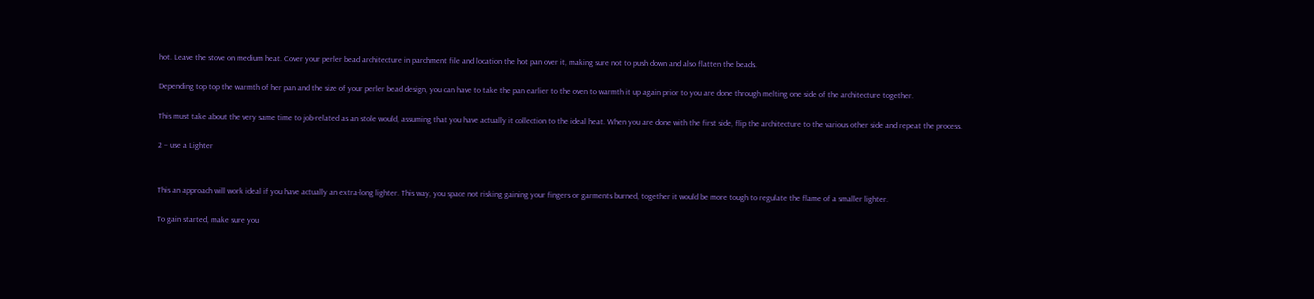hot. Leave the stove on medium heat. Cover your perler bead architecture in parchment file and location the hot pan over it, making sure not to push down and also flatten the beads.

Depending top top the warmth of her pan and the size of your perler bead design, you can have to take the pan earlier to the oven to warmth it up again prior to you are done through melting one side of the architecture together.

This must take about the very same time to job-related as an stole would, assuming that you have actually it collection to the ideal heat. When you are done with the first side, flip the architecture to the various other side and repeat the process.

2 – use a Lighter


This an approach will work ideal if you have actually an extra-long lighter. This way, you space not risking gaining your fingers or garments burned, together it would be more tough to regulate the flame of a smaller lighter.

To gain started, make sure you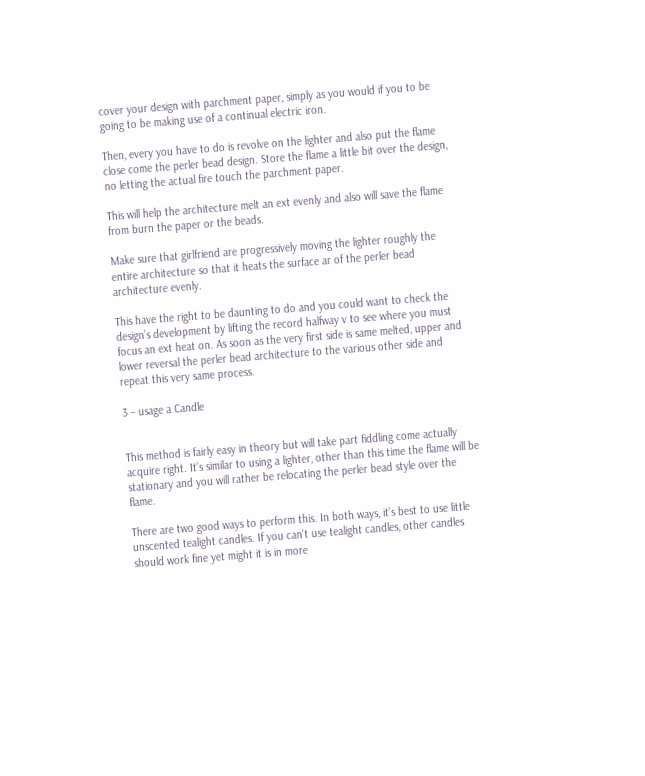cover your design with parchment paper, simply as you would if you to be going to be making use of a continual electric iron.

Then, every you have to do is revolve on the lighter and also put the flame close come the perler bead design. Store the flame a little bit over the design, no letting the actual fire touch the parchment paper.

This will help the architecture melt an ext evenly and also will save the flame from burn the paper or the beads.

Make sure that girlfriend are progressively moving the lighter roughly the entire architecture so that it heats the surface ar of the perler bead architecture evenly.

This have the right to be daunting to do and you could want to check the design’s development by lifting the record halfway v to see where you must focus an ext heat on. As soon as the very first side is same melted, upper and lower reversal the perler bead architecture to the various other side and repeat this very same process.

3 – usage a Candle


This method is fairly easy in theory but will take part fiddling come actually acquire right. It’s similar to using a lighter, other than this time the flame will be stationary and you will rather be relocating the perler bead style over the flame.

There are two good ways to perform this. In both ways, it’s best to use little unscented tealight candles. If you can’t use tealight candles, other candles should work fine yet might it is in more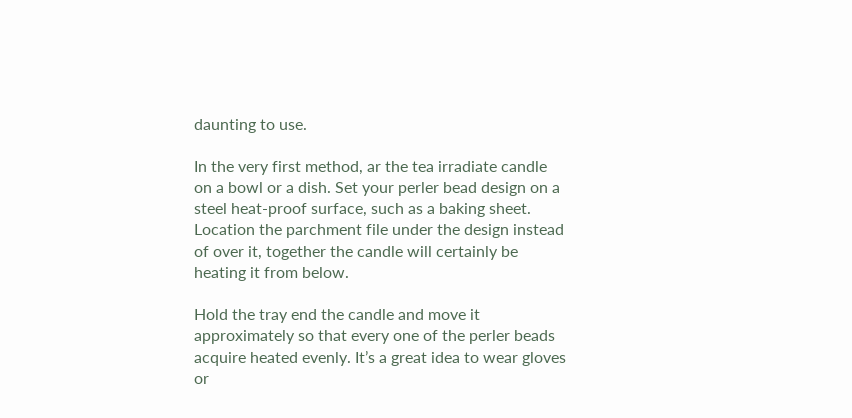daunting to use.

In the very first method, ar the tea irradiate candle on a bowl or a dish. Set your perler bead design on a steel heat-proof surface, such as a baking sheet. Location the parchment file under the design instead of over it, together the candle will certainly be heating it from below.

Hold the tray end the candle and move it approximately so that every one of the perler beads acquire heated evenly. It’s a great idea to wear gloves or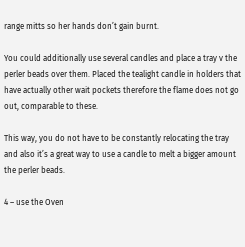range mitts so her hands don’t gain burnt.

You could additionally use several candles and place a tray v the perler beads over them. Placed the tealight candle in holders that have actually other wait pockets therefore the flame does not go out, comparable to these.

This way, you do not have to be constantly relocating the tray and also it’s a great way to use a candle to melt a bigger amount the perler beads.

4 – use the Oven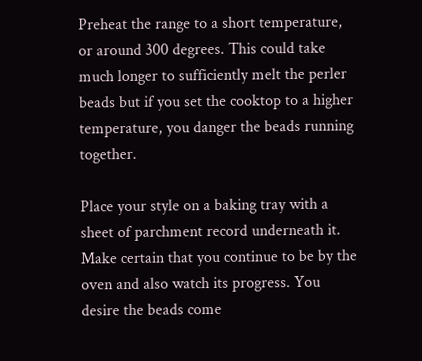Preheat the range to a short temperature, or around 300 degrees. This could take much longer to sufficiently melt the perler beads but if you set the cooktop to a higher temperature, you danger the beads running together.

Place your style on a baking tray with a sheet of parchment record underneath it. Make certain that you continue to be by the oven and also watch its progress. You desire the beads come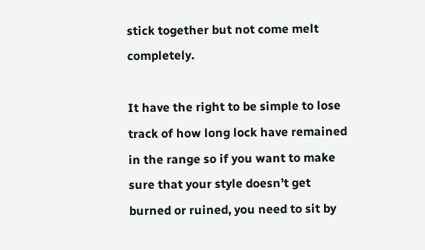stick together but not come melt completely.

It have the right to be simple to lose track of how long lock have remained in the range so if you want to make sure that your style doesn’t get burned or ruined, you need to sit by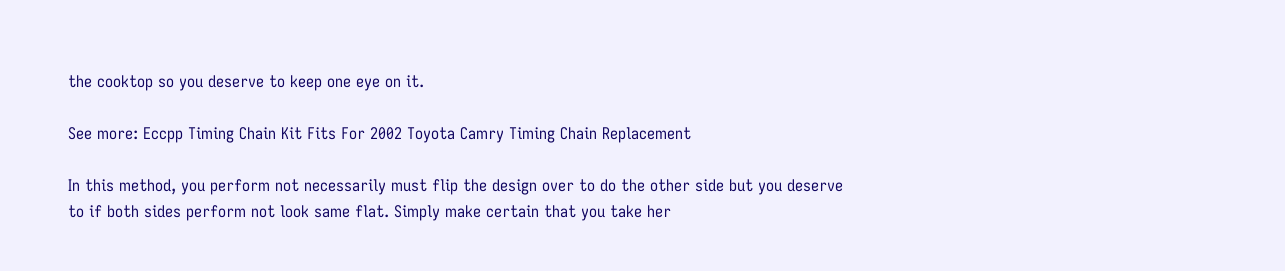the cooktop so you deserve to keep one eye on it.

See more: Eccpp Timing Chain Kit Fits For 2002 Toyota Camry Timing Chain Replacement

In this method, you perform not necessarily must flip the design over to do the other side but you deserve to if both sides perform not look same flat. Simply make certain that you take her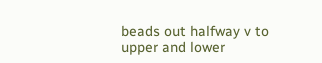beads out halfway v to upper and lower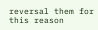reversal them for this reason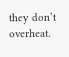they don’t overheat.